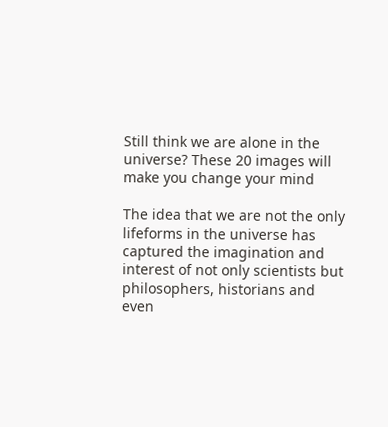Still think we are alone in the universe? These 20 images will make you change your mind

The idea that we are not the only lifeforms in the universe has captured the imagination and interest of not only scientists but philosophers, historians and even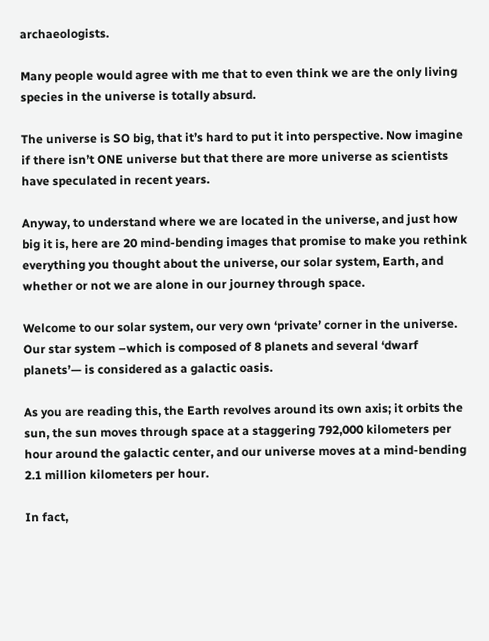archaeologists.

Many people would agree with me that to even think we are the only living species in the universe is totally absurd.

The universe is SO big, that it’s hard to put it into perspective. Now imagine if there isn’t ONE universe but that there are more universe as scientists have speculated in recent years.

Anyway, to understand where we are located in the universe, and just how big it is, here are 20 mind-bending images that promise to make you rethink everything you thought about the universe, our solar system, Earth, and whether or not we are alone in our journey through space.

Welcome to our solar system, our very own ‘private’ corner in the universe. Our star system –which is composed of 8 planets and several ‘dwarf planets’— is considered as a galactic oasis.

As you are reading this, the Earth revolves around its own axis; it orbits the sun, the sun moves through space at a staggering 792,000 kilometers per hour around the galactic center, and our universe moves at a mind-bending 2.1 million kilometers per hour.

In fact,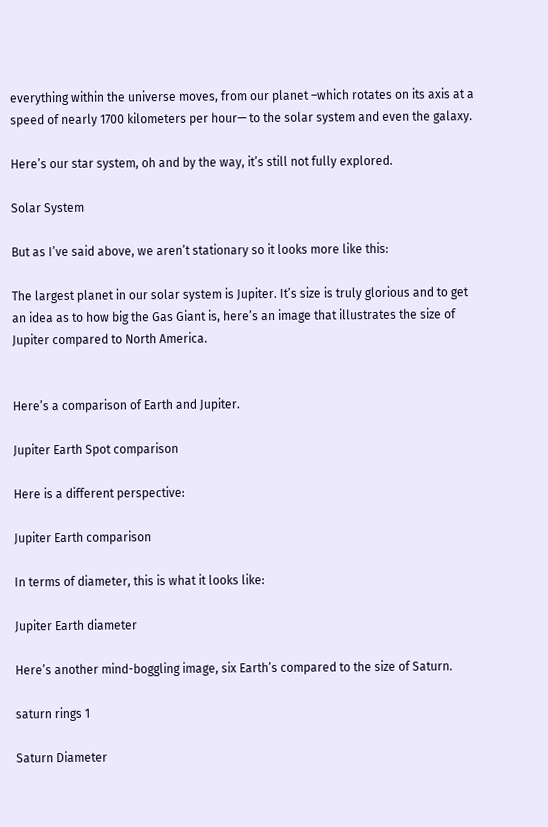everything within the universe moves, from our planet –which rotates on its axis at a speed of nearly 1700 kilometers per hour— to the solar system and even the galaxy.

Here’s our star system, oh and by the way, it’s still not fully explored.

Solar System

But as I’ve said above, we aren’t stationary so it looks more like this:

The largest planet in our solar system is Jupiter. It’s size is truly glorious and to get an idea as to how big the Gas Giant is, here’s an image that illustrates the size of Jupiter compared to North America.


Here’s a comparison of Earth and Jupiter.

Jupiter Earth Spot comparison

Here is a different perspective:

Jupiter Earth comparison

In terms of diameter, this is what it looks like:

Jupiter Earth diameter

Here’s another mind-boggling image, six Earth’s compared to the size of Saturn.

saturn rings 1

Saturn Diameter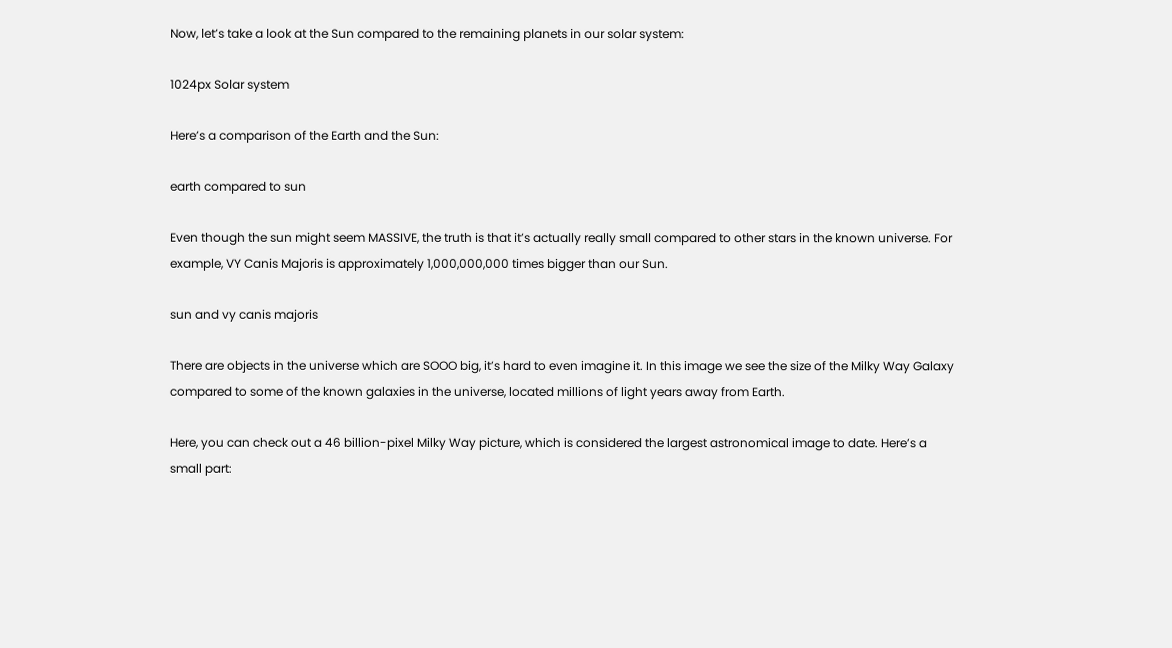Now, let’s take a look at the Sun compared to the remaining planets in our solar system:

1024px Solar system

Here’s a comparison of the Earth and the Sun:

earth compared to sun

Even though the sun might seem MASSIVE, the truth is that it’s actually really small compared to other stars in the known universe. For example, VY Canis Majoris is approximately 1,000,000,000 times bigger than our Sun.

sun and vy canis majoris

There are objects in the universe which are SOOO big, it’s hard to even imagine it. In this image we see the size of the Milky Way Galaxy compared to some of the known galaxies in the universe, located millions of light years away from Earth.

Here, you can check out a 46 billion-pixel Milky Way picture, which is considered the largest astronomical image to date. Here’s a small part: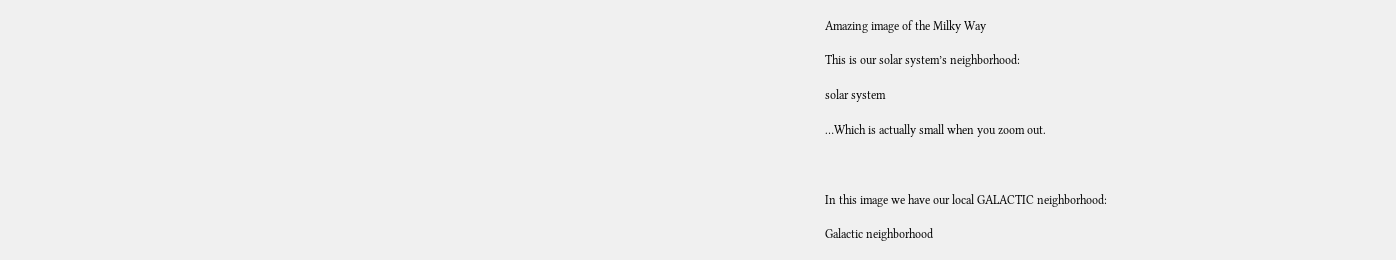Amazing image of the Milky Way

This is our solar system’s neighborhood:

solar system

…Which is actually small when you zoom out.



In this image we have our local GALACTIC neighborhood:

Galactic neighborhood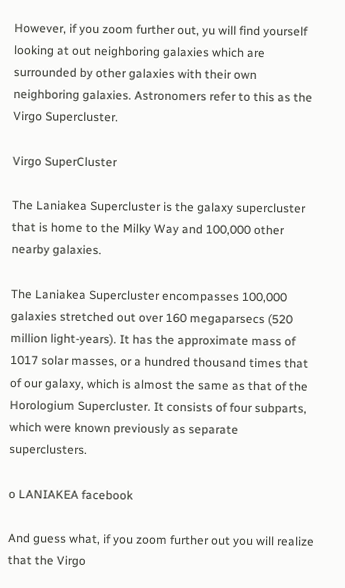However, if you zoom further out, yu will find yourself looking at out neighboring galaxies which are surrounded by other galaxies with their own neighboring galaxies. Astronomers refer to this as the Virgo Supercluster.

Virgo SuperCluster

The Laniakea Supercluster is the galaxy supercluster that is home to the Milky Way and 100,000 other nearby galaxies.

The Laniakea Supercluster encompasses 100,000 galaxies stretched out over 160 megaparsecs (520 million light-years). It has the approximate mass of 1017 solar masses, or a hundred thousand times that of our galaxy, which is almost the same as that of the Horologium Supercluster. It consists of four subparts, which were known previously as separate superclusters.

o LANIAKEA facebook

And guess what, if you zoom further out you will realize that the Virgo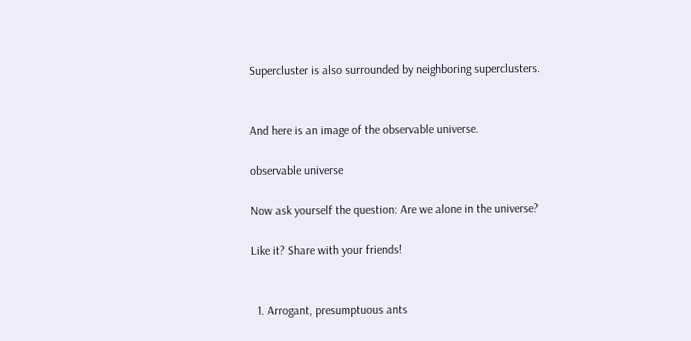Supercluster is also surrounded by neighboring superclusters.


And here is an image of the observable universe.

observable universe

Now ask yourself the question: Are we alone in the universe?

Like it? Share with your friends!


  1. Arrogant, presumptuous ants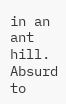in an ant hill. Absurd to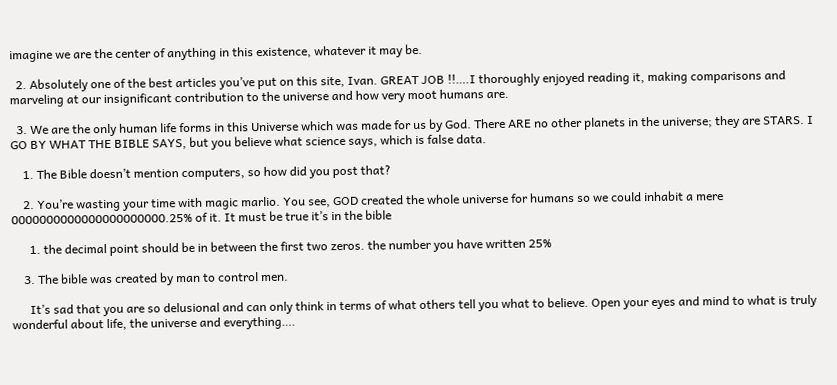imagine we are the center of anything in this existence, whatever it may be.

  2. Absolutely one of the best articles you’ve put on this site, Ivan. GREAT JOB !!….I thoroughly enjoyed reading it, making comparisons and marveling at our insignificant contribution to the universe and how very moot humans are.

  3. We are the only human life forms in this Universe which was made for us by God. There ARE no other planets in the universe; they are STARS. I GO BY WHAT THE BIBLE SAYS, but you believe what science says, which is false data.

    1. The Bible doesn’t mention computers, so how did you post that?

    2. You’re wasting your time with magic marlio. You see, GOD created the whole universe for humans so we could inhabit a mere 0000000000000000000000.25% of it. It must be true it’s in the bible

      1. the decimal point should be in between the first two zeros. the number you have written 25%

    3. The bible was created by man to control men.

      It’s sad that you are so delusional and can only think in terms of what others tell you what to believe. Open your eyes and mind to what is truly wonderful about life, the universe and everything….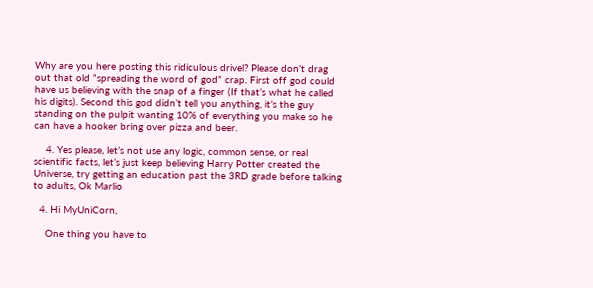Why are you here posting this ridiculous drivel? Please don’t drag out that old “spreading the word of god” crap. First off god could have us believing with the snap of a finger (If that’s what he called his digits). Second this god didn’t tell you anything, it’s the guy standing on the pulpit wanting 10% of everything you make so he can have a hooker bring over pizza and beer.

    4. Yes please, let’s not use any logic, common sense, or real scientific facts, let’s just keep believing Harry Potter created the Universe, try getting an education past the 3RD grade before talking to adults, Ok Marlio

  4. Hi MyUniCorn,

    One thing you have to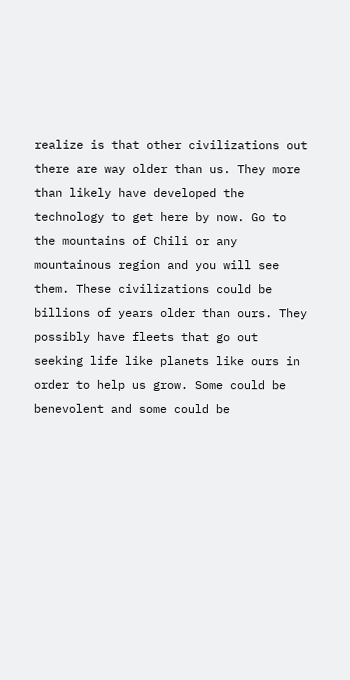realize is that other civilizations out there are way older than us. They more than likely have developed the technology to get here by now. Go to the mountains of Chili or any mountainous region and you will see them. These civilizations could be billions of years older than ours. They possibly have fleets that go out seeking life like planets like ours in order to help us grow. Some could be benevolent and some could be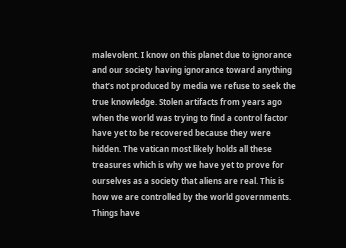malevolent. I know on this planet due to ignorance and our society having ignorance toward anything that’s not produced by media we refuse to seek the true knowledge. Stolen artifacts from years ago when the world was trying to find a control factor have yet to be recovered because they were hidden. The vatican most likely holds all these treasures which is why we have yet to prove for ourselves as a society that aliens are real. This is how we are controlled by the world governments. Things have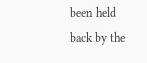been held back by the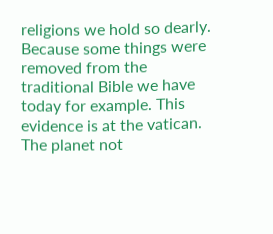religions we hold so dearly. Because some things were removed from the traditional Bible we have today for example. This evidence is at the vatican. The planet not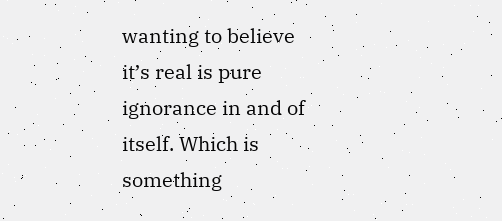wanting to believe it’s real is pure ignorance in and of itself. Which is something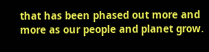that has been phased out more and more as our people and planet grow.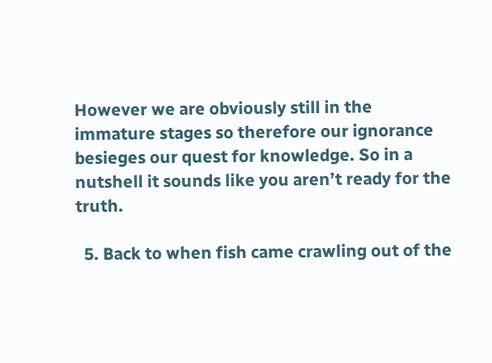However we are obviously still in the immature stages so therefore our ignorance besieges our quest for knowledge. So in a nutshell it sounds like you aren’t ready for the truth.

  5. Back to when fish came crawling out of the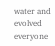water and evolved everyone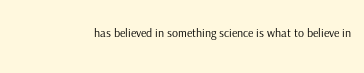has believed in something science is what to believe in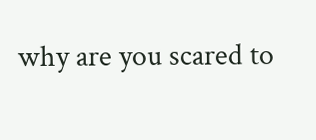why are you scared to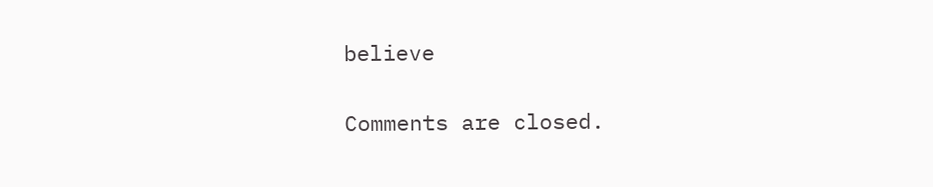believe

Comments are closed.